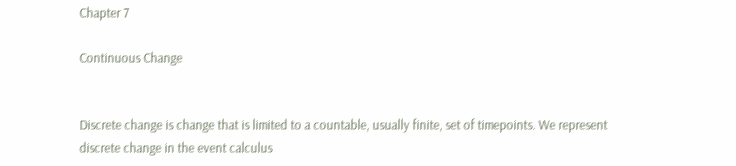Chapter 7

Continuous Change


Discrete change is change that is limited to a countable, usually finite, set of timepoints. We represent discrete change in the event calculus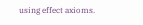using effect axioms.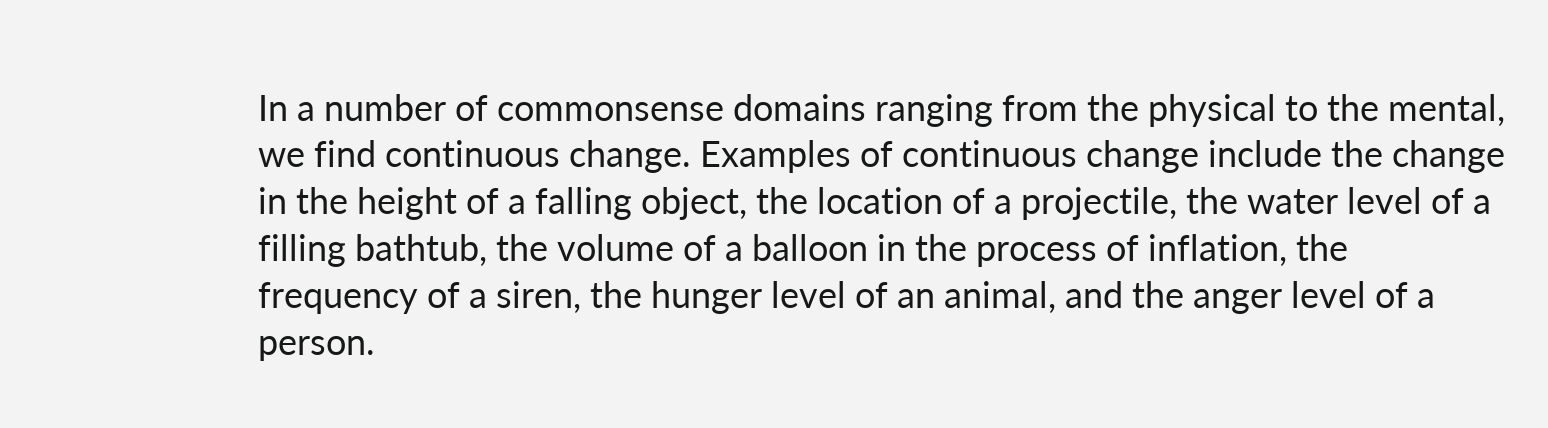In a number of commonsense domains ranging from the physical to the mental, we find continuous change. Examples of continuous change include the change in the height of a falling object, the location of a projectile, the water level of a filling bathtub, the volume of a balloon in the process of inflation, the frequency of a siren, the hunger level of an animal, and the anger level of a person.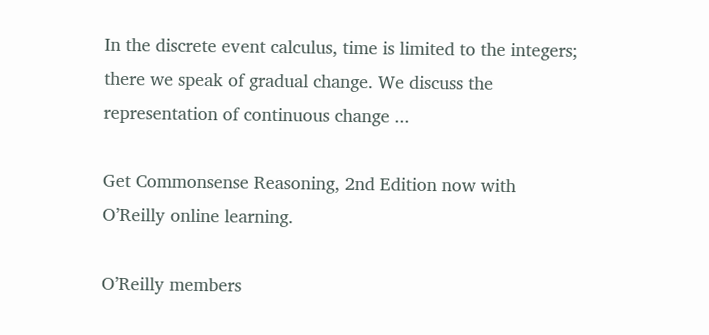In the discrete event calculus, time is limited to the integers; there we speak of gradual change. We discuss the representation of continuous change ...

Get Commonsense Reasoning, 2nd Edition now with O’Reilly online learning.

O’Reilly members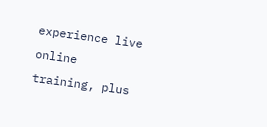experience live online training, plus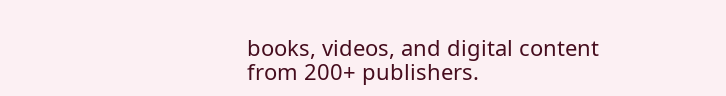books, videos, and digital content from 200+ publishers.